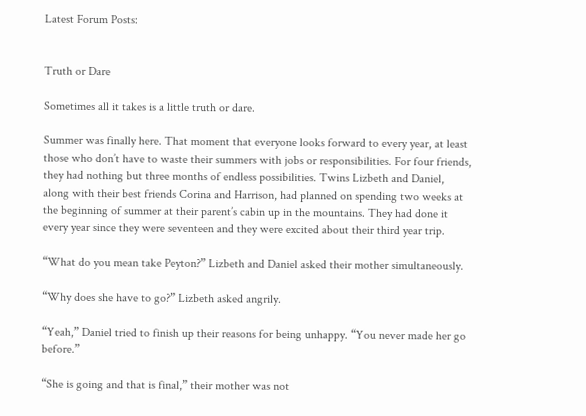Latest Forum Posts:


Truth or Dare

Sometimes all it takes is a little truth or dare.

Summer was finally here. That moment that everyone looks forward to every year, at least those who don’t have to waste their summers with jobs or responsibilities. For four friends, they had nothing but three months of endless possibilities. Twins Lizbeth and Daniel, along with their best friends Corina and Harrison, had planned on spending two weeks at the beginning of summer at their parent’s cabin up in the mountains. They had done it every year since they were seventeen and they were excited about their third year trip.

“What do you mean take Peyton?” Lizbeth and Daniel asked their mother simultaneously.

“Why does she have to go?” Lizbeth asked angrily.

“Yeah,” Daniel tried to finish up their reasons for being unhappy. “You never made her go before.”

“She is going and that is final,” their mother was not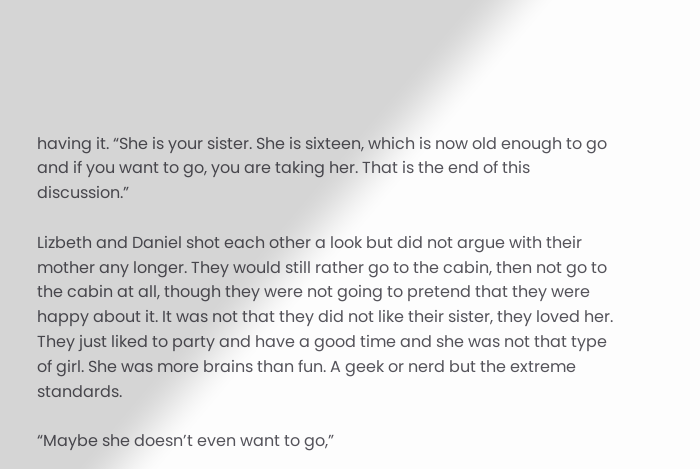having it. “She is your sister. She is sixteen, which is now old enough to go and if you want to go, you are taking her. That is the end of this discussion.”

Lizbeth and Daniel shot each other a look but did not argue with their mother any longer. They would still rather go to the cabin, then not go to the cabin at all, though they were not going to pretend that they were happy about it. It was not that they did not like their sister, they loved her. They just liked to party and have a good time and she was not that type of girl. She was more brains than fun. A geek or nerd but the extreme standards.

“Maybe she doesn’t even want to go,”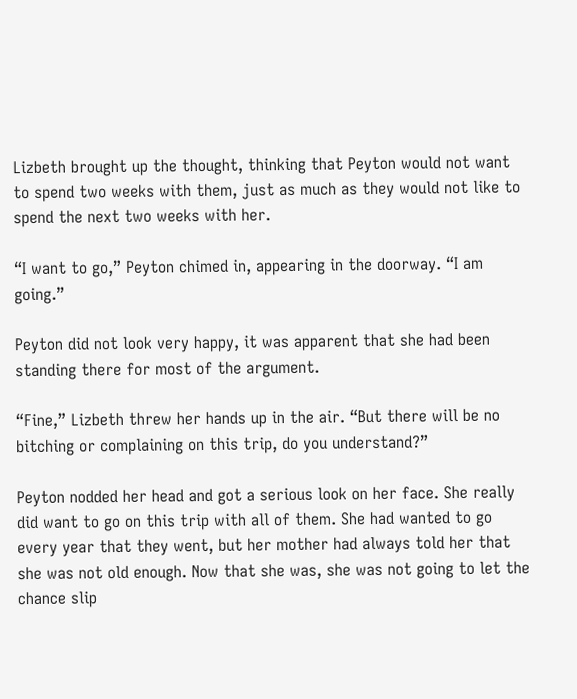Lizbeth brought up the thought, thinking that Peyton would not want to spend two weeks with them, just as much as they would not like to spend the next two weeks with her.

“I want to go,” Peyton chimed in, appearing in the doorway. “I am going.”

Peyton did not look very happy, it was apparent that she had been standing there for most of the argument.

“Fine,” Lizbeth threw her hands up in the air. “But there will be no bitching or complaining on this trip, do you understand?”

Peyton nodded her head and got a serious look on her face. She really did want to go on this trip with all of them. She had wanted to go every year that they went, but her mother had always told her that she was not old enough. Now that she was, she was not going to let the chance slip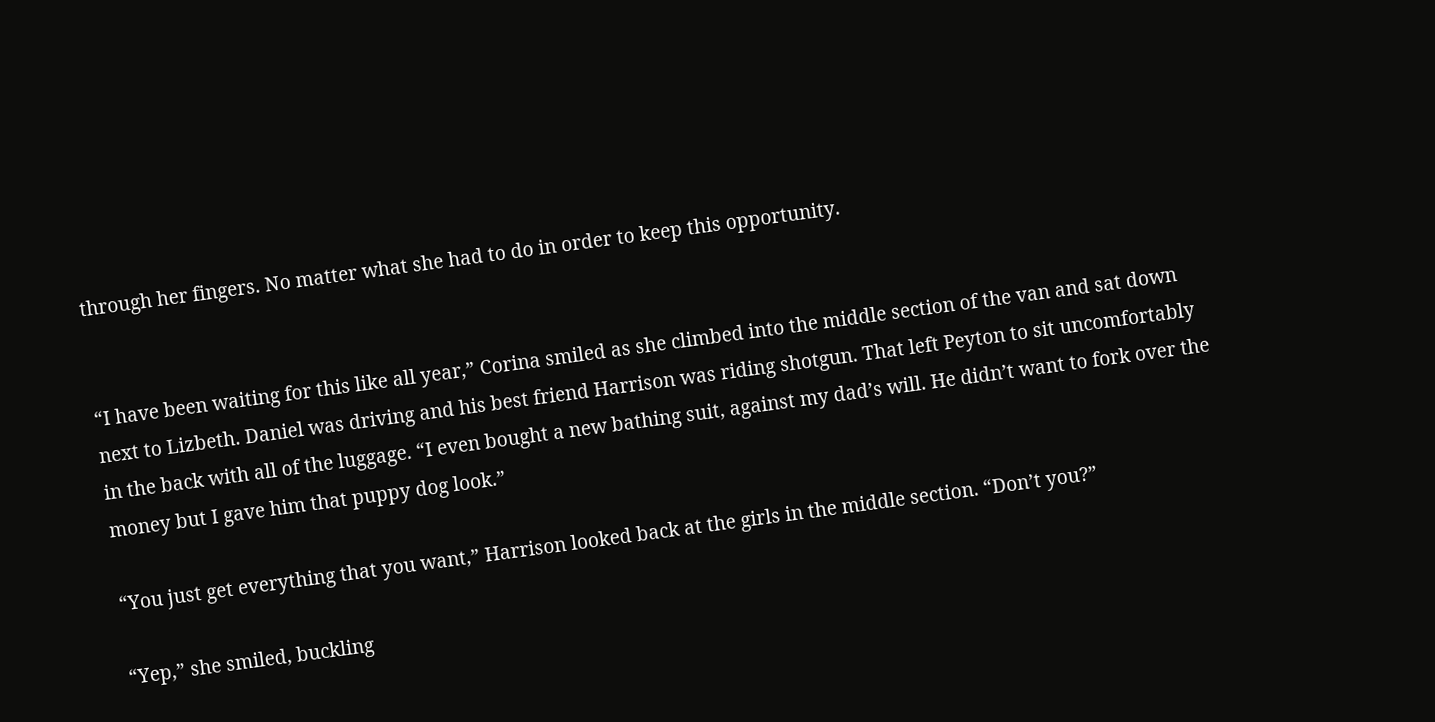through her fingers. No matter what she had to do in order to keep this opportunity.


“I have been waiting for this like all year,” Corina smiled as she climbed into the middle section of the van and sat down next to Lizbeth. Daniel was driving and his best friend Harrison was riding shotgun. That left Peyton to sit uncomfortably in the back with all of the luggage. “I even bought a new bathing suit, against my dad’s will. He didn’t want to fork over the money but I gave him that puppy dog look.”

“You just get everything that you want,” Harrison looked back at the girls in the middle section. “Don’t you?”

“Yep,” she smiled, buckling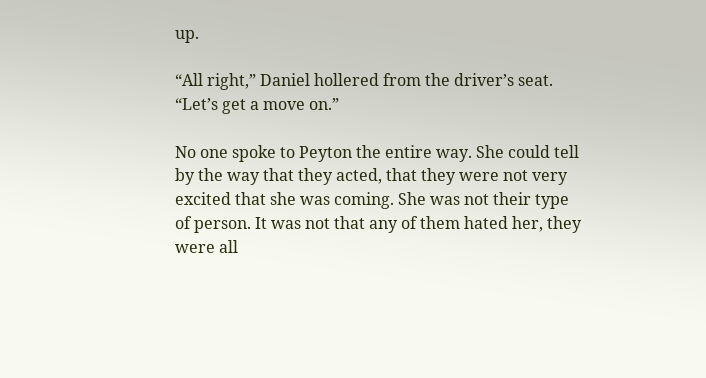up.

“All right,” Daniel hollered from the driver’s seat. “Let’s get a move on.”

No one spoke to Peyton the entire way. She could tell by the way that they acted, that they were not very excited that she was coming. She was not their type of person. It was not that any of them hated her, they were all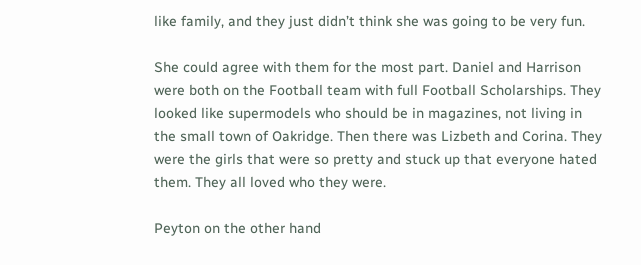like family, and they just didn’t think she was going to be very fun.

She could agree with them for the most part. Daniel and Harrison were both on the Football team with full Football Scholarships. They looked like supermodels who should be in magazines, not living in the small town of Oakridge. Then there was Lizbeth and Corina. They were the girls that were so pretty and stuck up that everyone hated them. They all loved who they were.

Peyton on the other hand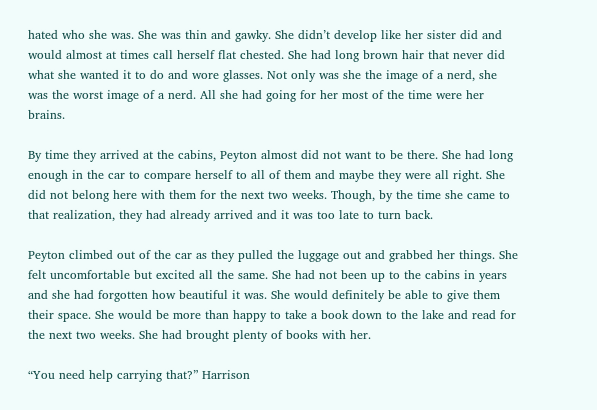hated who she was. She was thin and gawky. She didn’t develop like her sister did and would almost at times call herself flat chested. She had long brown hair that never did what she wanted it to do and wore glasses. Not only was she the image of a nerd, she was the worst image of a nerd. All she had going for her most of the time were her brains.

By time they arrived at the cabins, Peyton almost did not want to be there. She had long enough in the car to compare herself to all of them and maybe they were all right. She did not belong here with them for the next two weeks. Though, by the time she came to that realization, they had already arrived and it was too late to turn back.

Peyton climbed out of the car as they pulled the luggage out and grabbed her things. She felt uncomfortable but excited all the same. She had not been up to the cabins in years and she had forgotten how beautiful it was. She would definitely be able to give them their space. She would be more than happy to take a book down to the lake and read for the next two weeks. She had brought plenty of books with her.

“You need help carrying that?” Harrison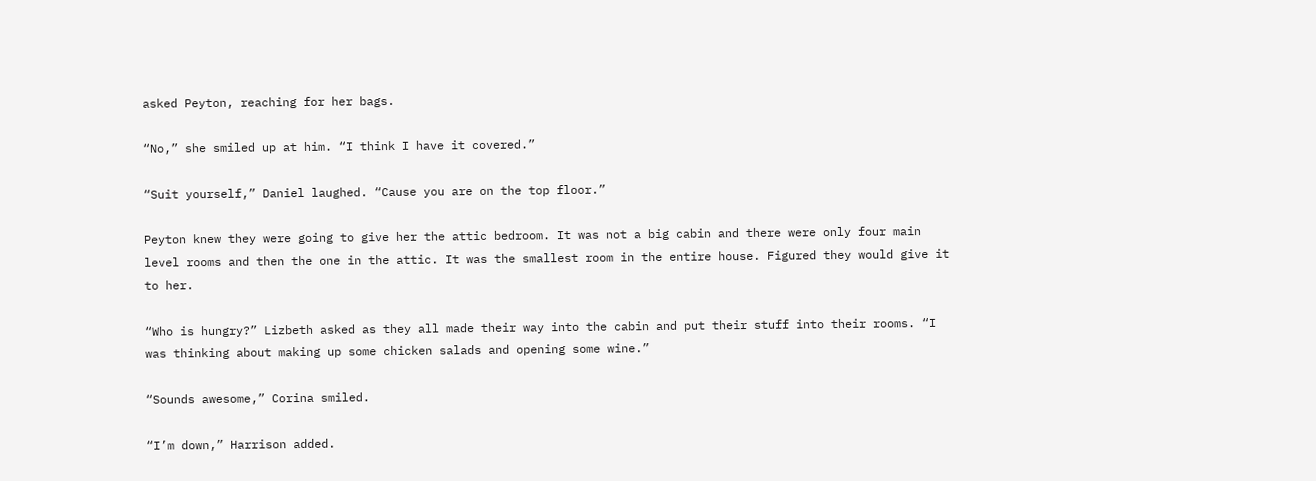asked Peyton, reaching for her bags.

“No,” she smiled up at him. “I think I have it covered.”

“Suit yourself,” Daniel laughed. “Cause you are on the top floor.”

Peyton knew they were going to give her the attic bedroom. It was not a big cabin and there were only four main level rooms and then the one in the attic. It was the smallest room in the entire house. Figured they would give it to her.

“Who is hungry?” Lizbeth asked as they all made their way into the cabin and put their stuff into their rooms. “I was thinking about making up some chicken salads and opening some wine.”

“Sounds awesome,” Corina smiled.

“I’m down,” Harrison added.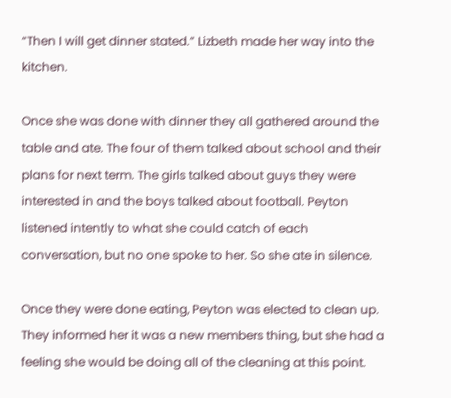“Then I will get dinner stated.” Lizbeth made her way into the kitchen.

Once she was done with dinner they all gathered around the table and ate. The four of them talked about school and their plans for next term. The girls talked about guys they were interested in and the boys talked about football. Peyton listened intently to what she could catch of each conversation, but no one spoke to her. So she ate in silence.

Once they were done eating, Peyton was elected to clean up. They informed her it was a new members thing, but she had a feeling she would be doing all of the cleaning at this point.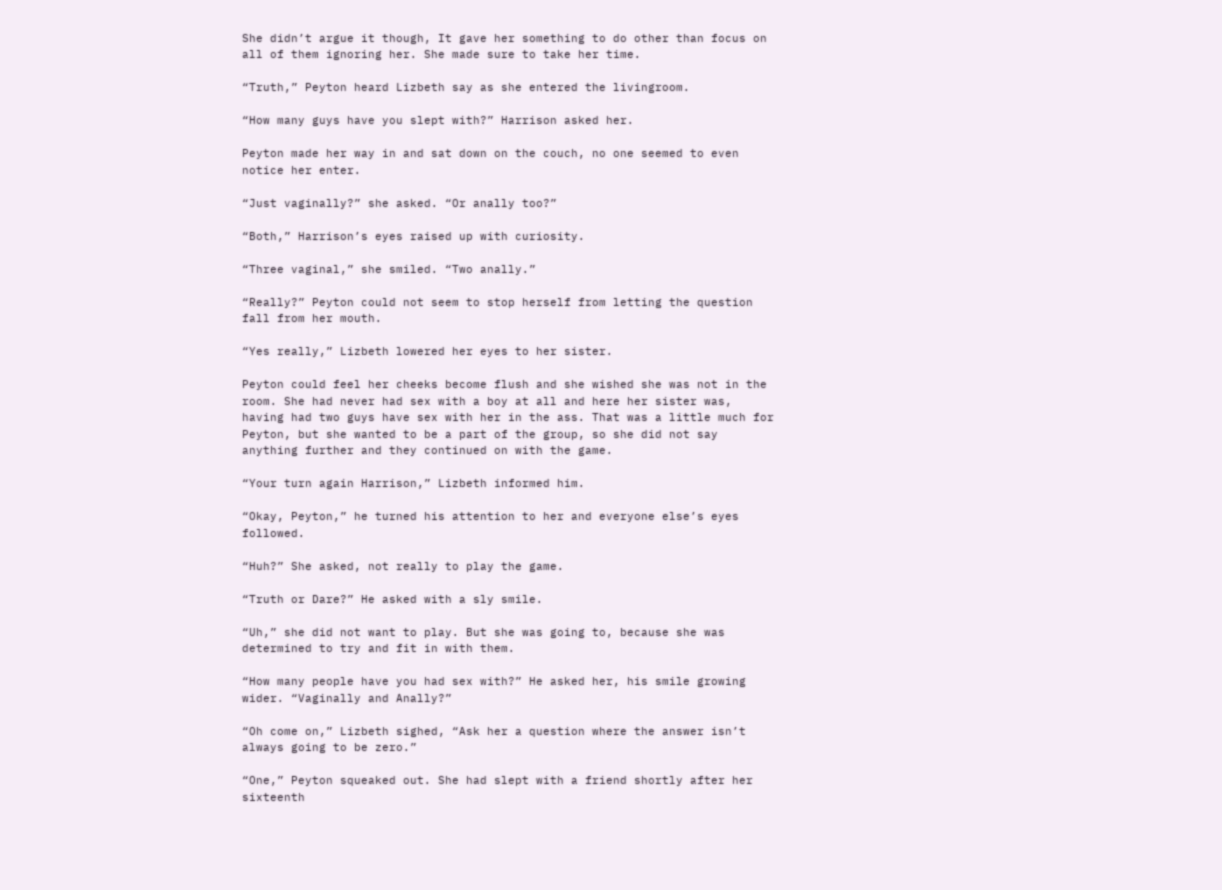She didn’t argue it though, It gave her something to do other than focus on all of them ignoring her. She made sure to take her time.

“Truth,” Peyton heard Lizbeth say as she entered the livingroom.

“How many guys have you slept with?” Harrison asked her.

Peyton made her way in and sat down on the couch, no one seemed to even notice her enter.

“Just vaginally?” she asked. “Or anally too?”

“Both,” Harrison’s eyes raised up with curiosity.

“Three vaginal,” she smiled. “Two anally.”

“Really?” Peyton could not seem to stop herself from letting the question fall from her mouth.

“Yes really,” Lizbeth lowered her eyes to her sister.

Peyton could feel her cheeks become flush and she wished she was not in the room. She had never had sex with a boy at all and here her sister was, having had two guys have sex with her in the ass. That was a little much for Peyton, but she wanted to be a part of the group, so she did not say anything further and they continued on with the game.

“Your turn again Harrison,” Lizbeth informed him.

“Okay, Peyton,” he turned his attention to her and everyone else’s eyes followed.

“Huh?” She asked, not really to play the game.

“Truth or Dare?” He asked with a sly smile.

“Uh,” she did not want to play. But she was going to, because she was determined to try and fit in with them.

“How many people have you had sex with?” He asked her, his smile growing wider. “Vaginally and Anally?”

“Oh come on,” Lizbeth sighed, “Ask her a question where the answer isn’t always going to be zero.”

“One,” Peyton squeaked out. She had slept with a friend shortly after her sixteenth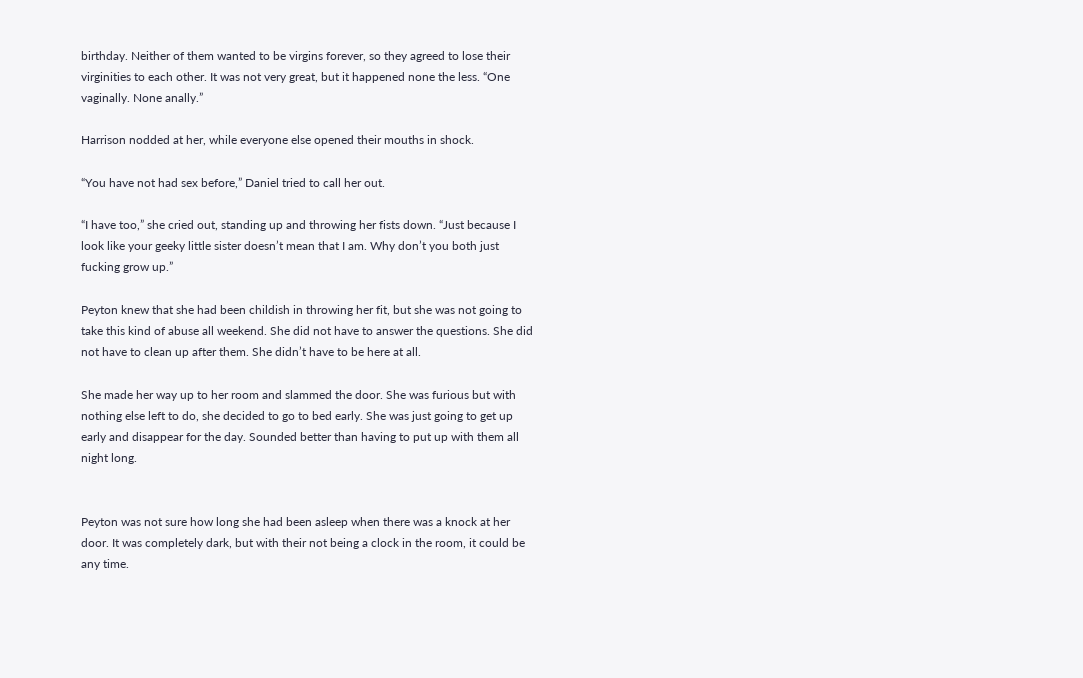birthday. Neither of them wanted to be virgins forever, so they agreed to lose their virginities to each other. It was not very great, but it happened none the less. “One vaginally. None anally.”

Harrison nodded at her, while everyone else opened their mouths in shock.

“You have not had sex before,” Daniel tried to call her out.

“I have too,” she cried out, standing up and throwing her fists down. “Just because I look like your geeky little sister doesn’t mean that I am. Why don’t you both just fucking grow up.”

Peyton knew that she had been childish in throwing her fit, but she was not going to take this kind of abuse all weekend. She did not have to answer the questions. She did not have to clean up after them. She didn’t have to be here at all.

She made her way up to her room and slammed the door. She was furious but with nothing else left to do, she decided to go to bed early. She was just going to get up early and disappear for the day. Sounded better than having to put up with them all night long.


Peyton was not sure how long she had been asleep when there was a knock at her door. It was completely dark, but with their not being a clock in the room, it could be any time.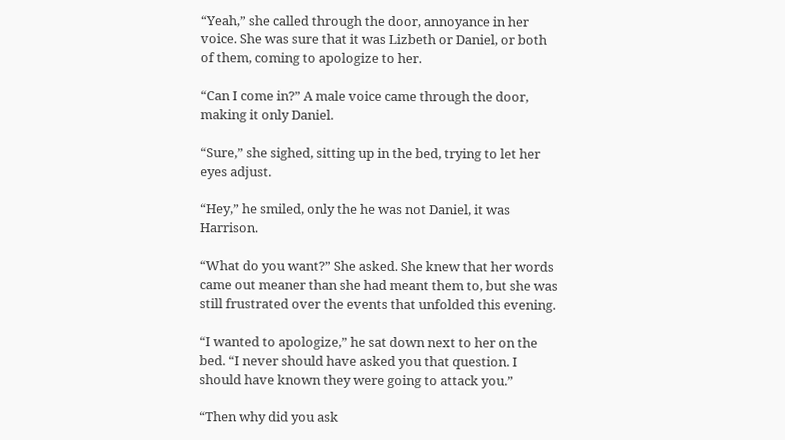“Yeah,” she called through the door, annoyance in her voice. She was sure that it was Lizbeth or Daniel, or both of them, coming to apologize to her.

“Can I come in?” A male voice came through the door, making it only Daniel.

“Sure,” she sighed, sitting up in the bed, trying to let her eyes adjust.

“Hey,” he smiled, only the he was not Daniel, it was Harrison.

“What do you want?” She asked. She knew that her words came out meaner than she had meant them to, but she was still frustrated over the events that unfolded this evening.

“I wanted to apologize,” he sat down next to her on the bed. “I never should have asked you that question. I should have known they were going to attack you.”

“Then why did you ask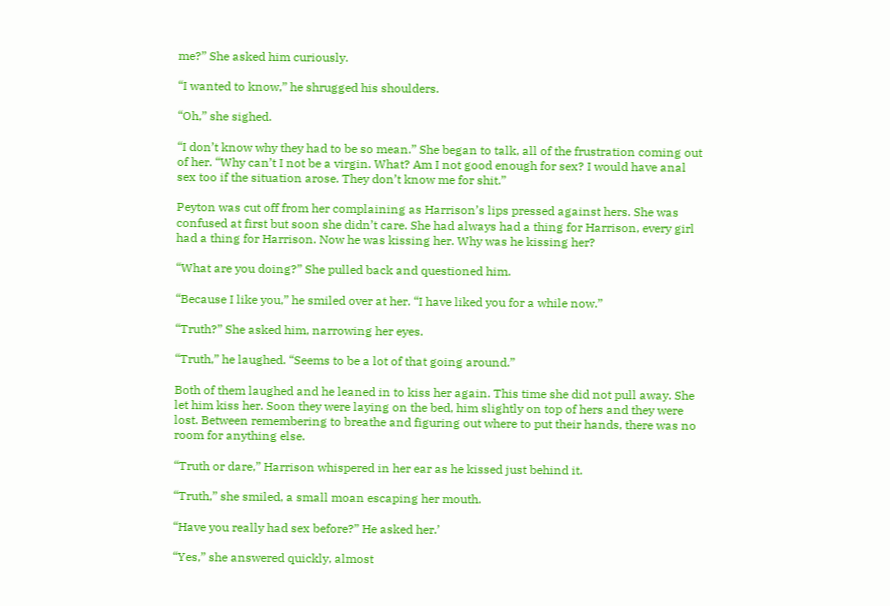me?” She asked him curiously.

“I wanted to know,” he shrugged his shoulders.

“Oh,” she sighed.

“I don’t know why they had to be so mean.” She began to talk, all of the frustration coming out of her. “Why can’t I not be a virgin. What? Am I not good enough for sex? I would have anal sex too if the situation arose. They don’t know me for shit.”

Peyton was cut off from her complaining as Harrison’s lips pressed against hers. She was confused at first but soon she didn’t care. She had always had a thing for Harrison, every girl had a thing for Harrison. Now he was kissing her. Why was he kissing her?

“What are you doing?” She pulled back and questioned him.

“Because I like you,” he smiled over at her. “I have liked you for a while now.”

“Truth?” She asked him, narrowing her eyes.

“Truth,” he laughed. “Seems to be a lot of that going around.”

Both of them laughed and he leaned in to kiss her again. This time she did not pull away. She let him kiss her. Soon they were laying on the bed, him slightly on top of hers and they were lost. Between remembering to breathe and figuring out where to put their hands, there was no room for anything else.

“Truth or dare,” Harrison whispered in her ear as he kissed just behind it.

“Truth,” she smiled, a small moan escaping her mouth.

“Have you really had sex before?” He asked her.’

“Yes,” she answered quickly, almost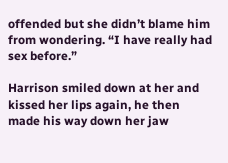offended but she didn’t blame him from wondering. “I have really had sex before.”

Harrison smiled down at her and kissed her lips again, he then made his way down her jaw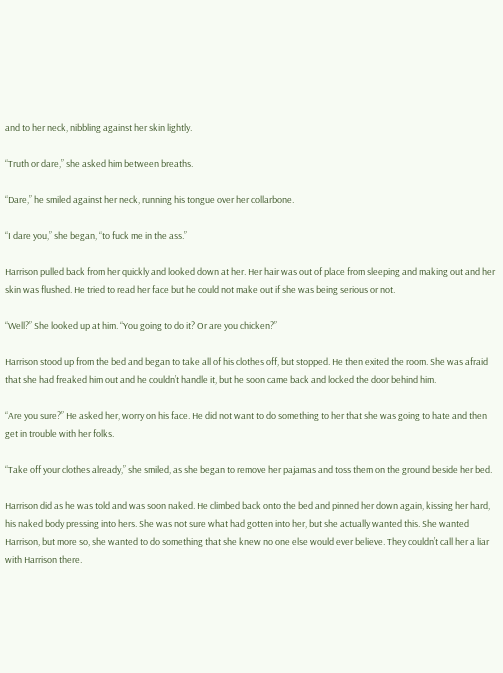and to her neck, nibbling against her skin lightly.

“Truth or dare,” she asked him between breaths.

“Dare,” he smiled against her neck, running his tongue over her collarbone.

“I dare you,” she began, “to fuck me in the ass.”

Harrison pulled back from her quickly and looked down at her. Her hair was out of place from sleeping and making out and her skin was flushed. He tried to read her face but he could not make out if she was being serious or not.

“Well?” She looked up at him. “You going to do it? Or are you chicken?”

Harrison stood up from the bed and began to take all of his clothes off, but stopped. He then exited the room. She was afraid that she had freaked him out and he couldn’t handle it, but he soon came back and locked the door behind him.

“Are you sure?” He asked her, worry on his face. He did not want to do something to her that she was going to hate and then get in trouble with her folks.

“Take off your clothes already,” she smiled, as she began to remove her pajamas and toss them on the ground beside her bed.

Harrison did as he was told and was soon naked. He climbed back onto the bed and pinned her down again, kissing her hard, his naked body pressing into hers. She was not sure what had gotten into her, but she actually wanted this. She wanted Harrison, but more so, she wanted to do something that she knew no one else would ever believe. They couldn’t call her a liar with Harrison there.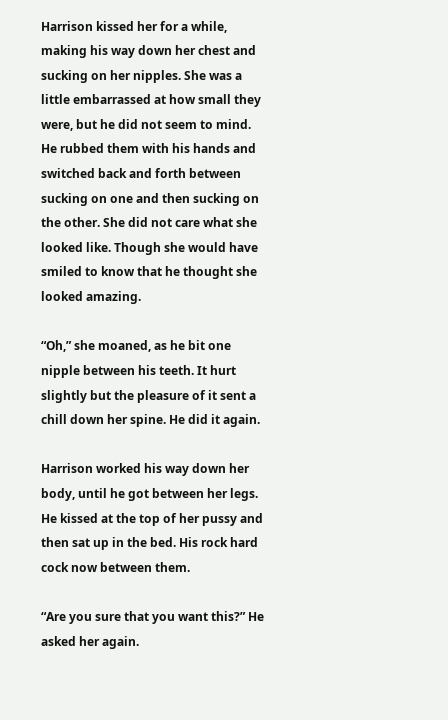Harrison kissed her for a while, making his way down her chest and sucking on her nipples. She was a little embarrassed at how small they were, but he did not seem to mind. He rubbed them with his hands and switched back and forth between sucking on one and then sucking on the other. She did not care what she looked like. Though she would have smiled to know that he thought she looked amazing.

“Oh,” she moaned, as he bit one nipple between his teeth. It hurt slightly but the pleasure of it sent a chill down her spine. He did it again.

Harrison worked his way down her body, until he got between her legs. He kissed at the top of her pussy and then sat up in the bed. His rock hard cock now between them.

“Are you sure that you want this?” He asked her again.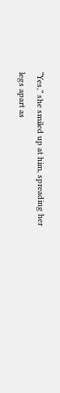“Yes,” she smiled up at him, spreading her legs apart as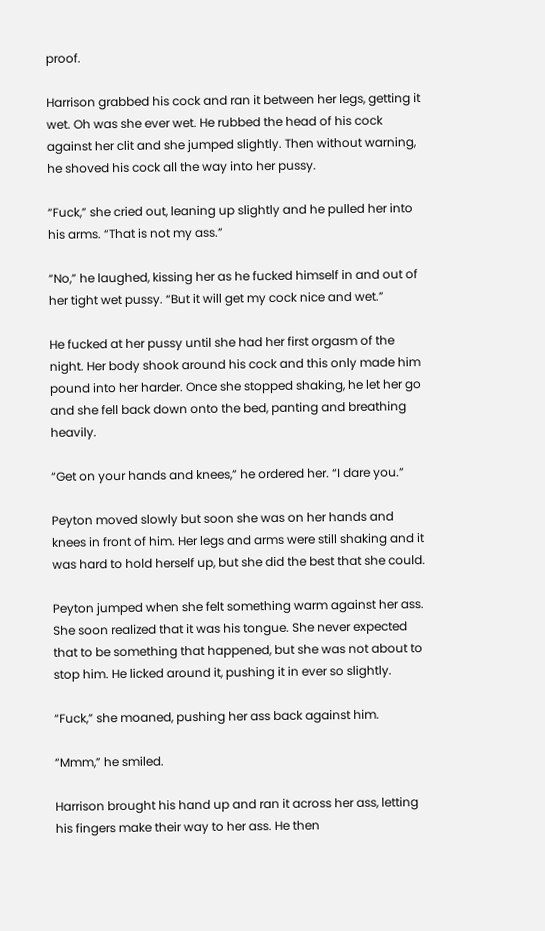proof.

Harrison grabbed his cock and ran it between her legs, getting it wet. Oh was she ever wet. He rubbed the head of his cock against her clit and she jumped slightly. Then without warning, he shoved his cock all the way into her pussy.

“Fuck,” she cried out, leaning up slightly and he pulled her into his arms. “That is not my ass.”

“No,” he laughed, kissing her as he fucked himself in and out of her tight wet pussy. “But it will get my cock nice and wet.”

He fucked at her pussy until she had her first orgasm of the night. Her body shook around his cock and this only made him pound into her harder. Once she stopped shaking, he let her go and she fell back down onto the bed, panting and breathing heavily.

“Get on your hands and knees,” he ordered her. “I dare you.”

Peyton moved slowly but soon she was on her hands and knees in front of him. Her legs and arms were still shaking and it was hard to hold herself up, but she did the best that she could.

Peyton jumped when she felt something warm against her ass. She soon realized that it was his tongue. She never expected that to be something that happened, but she was not about to stop him. He licked around it, pushing it in ever so slightly.

“Fuck,” she moaned, pushing her ass back against him.

“Mmm,” he smiled.

Harrison brought his hand up and ran it across her ass, letting his fingers make their way to her ass. He then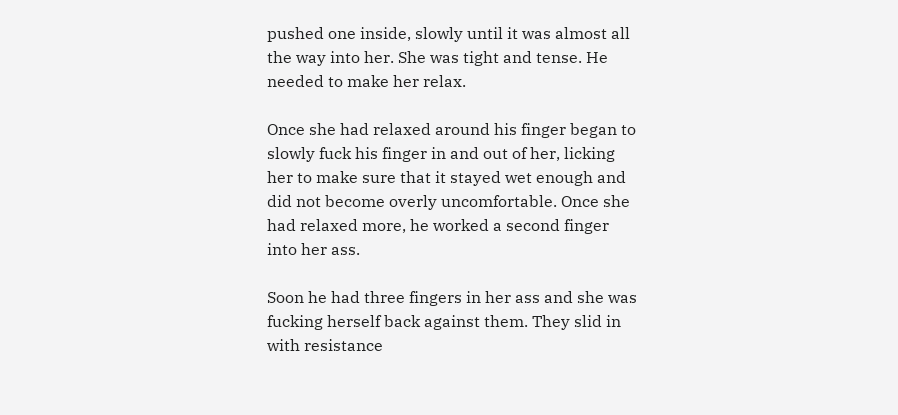pushed one inside, slowly until it was almost all the way into her. She was tight and tense. He needed to make her relax.

Once she had relaxed around his finger began to slowly fuck his finger in and out of her, licking her to make sure that it stayed wet enough and did not become overly uncomfortable. Once she had relaxed more, he worked a second finger into her ass.

Soon he had three fingers in her ass and she was fucking herself back against them. They slid in with resistance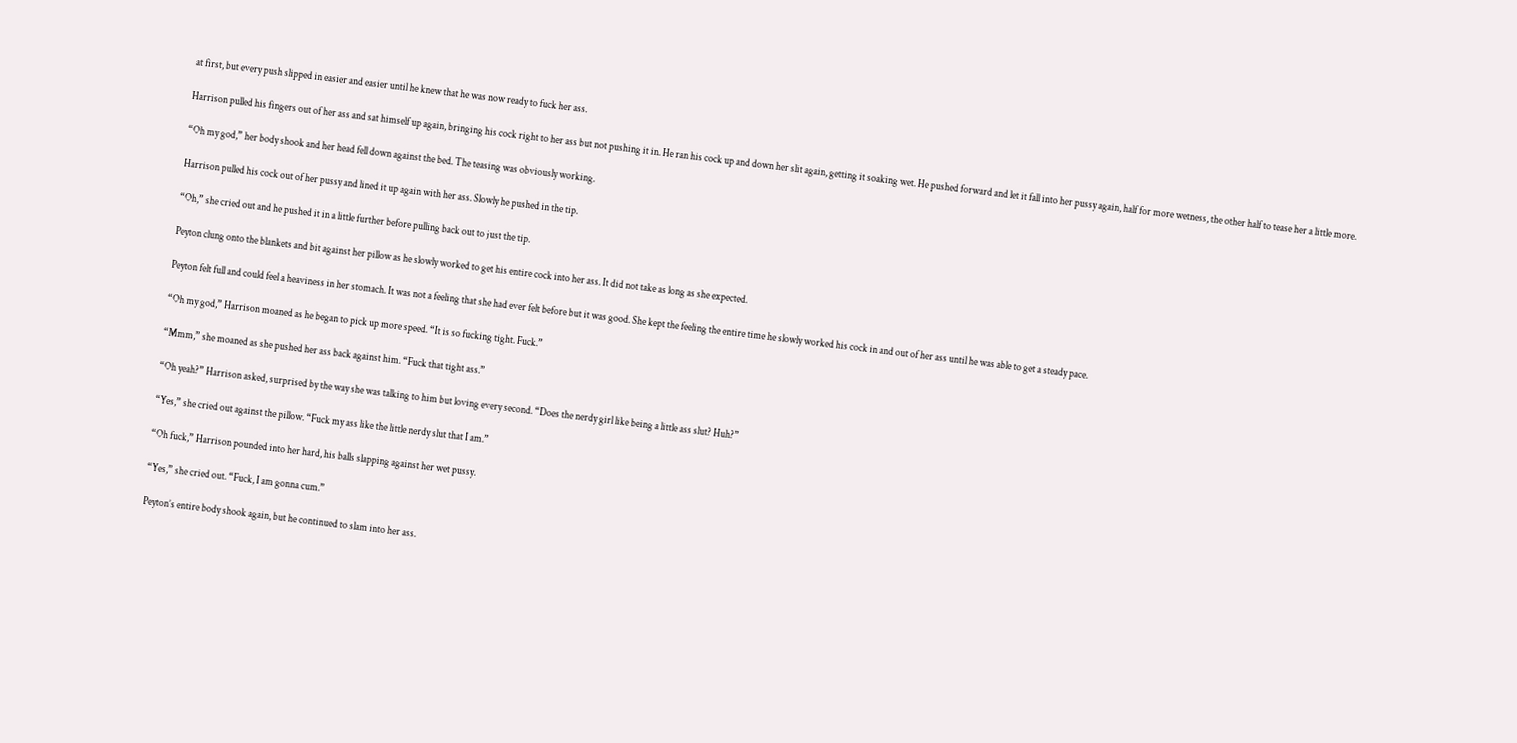at first, but every push slipped in easier and easier until he knew that he was now ready to fuck her ass.

Harrison pulled his fingers out of her ass and sat himself up again, bringing his cock right to her ass but not pushing it in. He ran his cock up and down her slit again, getting it soaking wet. He pushed forward and let it fall into her pussy again, half for more wetness, the other half to tease her a little more.

“Oh my god,” her body shook and her head fell down against the bed. The teasing was obviously working.

Harrison pulled his cock out of her pussy and lined it up again with her ass. Slowly he pushed in the tip.

“Oh,” she cried out and he pushed it in a little further before pulling back out to just the tip.

Peyton clung onto the blankets and bit against her pillow as he slowly worked to get his entire cock into her ass. It did not take as long as she expected.

Peyton felt full and could feel a heaviness in her stomach. It was not a feeling that she had ever felt before but it was good. She kept the feeling the entire time he slowly worked his cock in and out of her ass until he was able to get a steady pace.

“Oh my god,” Harrison moaned as he began to pick up more speed. “It is so fucking tight. Fuck.”

“Mmm,” she moaned as she pushed her ass back against him. “Fuck that tight ass.”

“Oh yeah?” Harrison asked, surprised by the way she was talking to him but loving every second. “Does the nerdy girl like being a little ass slut? Huh?”

“Yes,” she cried out against the pillow. “Fuck my ass like the little nerdy slut that I am.”

“Oh fuck,” Harrison pounded into her hard, his balls slapping against her wet pussy.

“Yes,” she cried out. “Fuck, I am gonna cum.”

Peyton’s entire body shook again, but he continued to slam into her ass.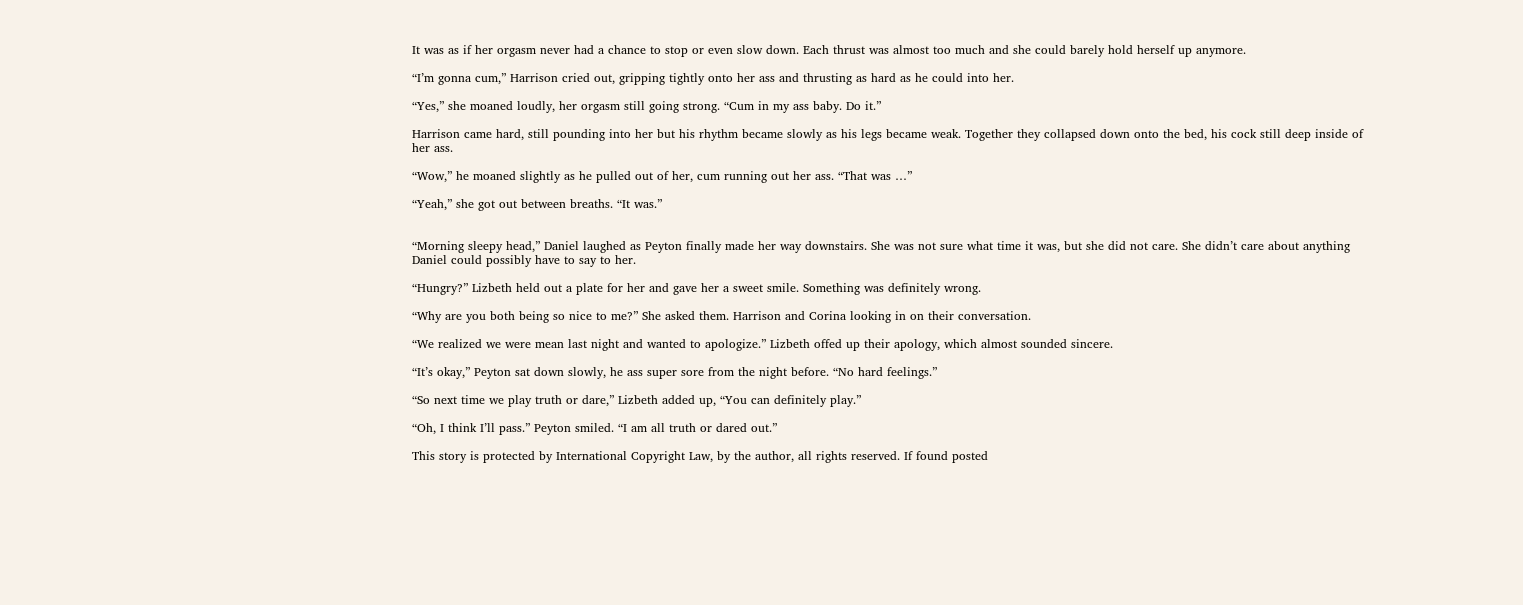It was as if her orgasm never had a chance to stop or even slow down. Each thrust was almost too much and she could barely hold herself up anymore.

“I’m gonna cum,” Harrison cried out, gripping tightly onto her ass and thrusting as hard as he could into her.

“Yes,” she moaned loudly, her orgasm still going strong. “Cum in my ass baby. Do it.”

Harrison came hard, still pounding into her but his rhythm became slowly as his legs became weak. Together they collapsed down onto the bed, his cock still deep inside of her ass.

“Wow,” he moaned slightly as he pulled out of her, cum running out her ass. “That was …”

“Yeah,” she got out between breaths. “It was.”


“Morning sleepy head,” Daniel laughed as Peyton finally made her way downstairs. She was not sure what time it was, but she did not care. She didn’t care about anything Daniel could possibly have to say to her.

“Hungry?” Lizbeth held out a plate for her and gave her a sweet smile. Something was definitely wrong.

“Why are you both being so nice to me?” She asked them. Harrison and Corina looking in on their conversation.

“We realized we were mean last night and wanted to apologize.” Lizbeth offed up their apology, which almost sounded sincere.

“It’s okay,” Peyton sat down slowly, he ass super sore from the night before. “No hard feelings.”

“So next time we play truth or dare,” Lizbeth added up, “You can definitely play.”

“Oh, I think I’ll pass.” Peyton smiled. “I am all truth or dared out.”

This story is protected by International Copyright Law, by the author, all rights reserved. If found posted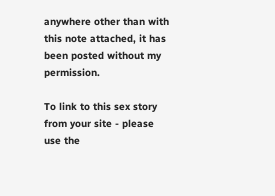anywhere other than with this note attached, it has been posted without my permission.

To link to this sex story from your site - please use the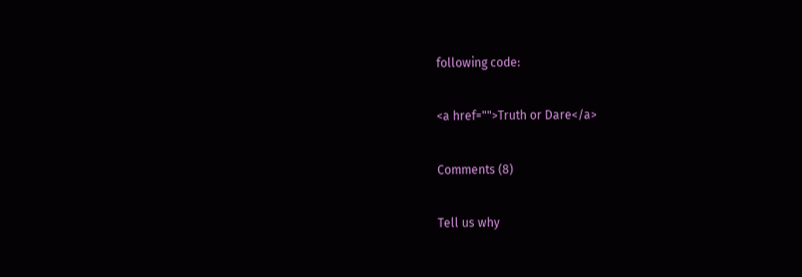following code:

<a href="">Truth or Dare</a>

Comments (8)

Tell us why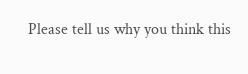Please tell us why you think this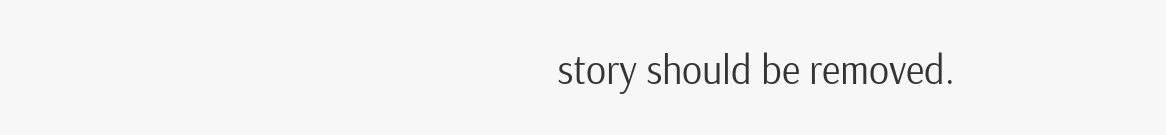story should be removed.